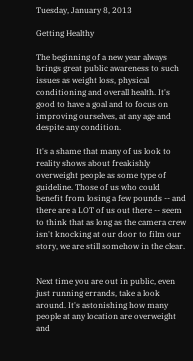Tuesday, January 8, 2013

Getting Healthy

The beginning of a new year always brings great public awareness to such issues as weight loss, physical conditioning and overall health. It's good to have a goal and to focus on improving ourselves, at any age and despite any condition.

It's a shame that many of us look to reality shows about freakishly overweight people as some type of guideline. Those of us who could benefit from losing a few pounds -- and there are a LOT of us out there -- seem to think that as long as the camera crew isn't knocking at our door to film our story, we are still somehow in the clear.


Next time you are out in public, even just running errands, take a look around. It's astonishing how many people at any location are overweight and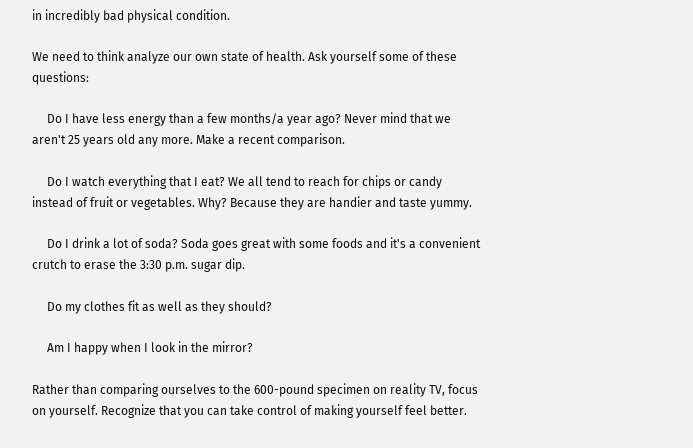in incredibly bad physical condition.

We need to think analyze our own state of health. Ask yourself some of these questions:

     Do I have less energy than a few months/a year ago? Never mind that we aren't 25 years old any more. Make a recent comparison.

     Do I watch everything that I eat? We all tend to reach for chips or candy instead of fruit or vegetables. Why? Because they are handier and taste yummy.

     Do I drink a lot of soda? Soda goes great with some foods and it's a convenient crutch to erase the 3:30 p.m. sugar dip.

     Do my clothes fit as well as they should?

     Am I happy when I look in the mirror?

Rather than comparing ourselves to the 600-pound specimen on reality TV, focus on yourself. Recognize that you can take control of making yourself feel better.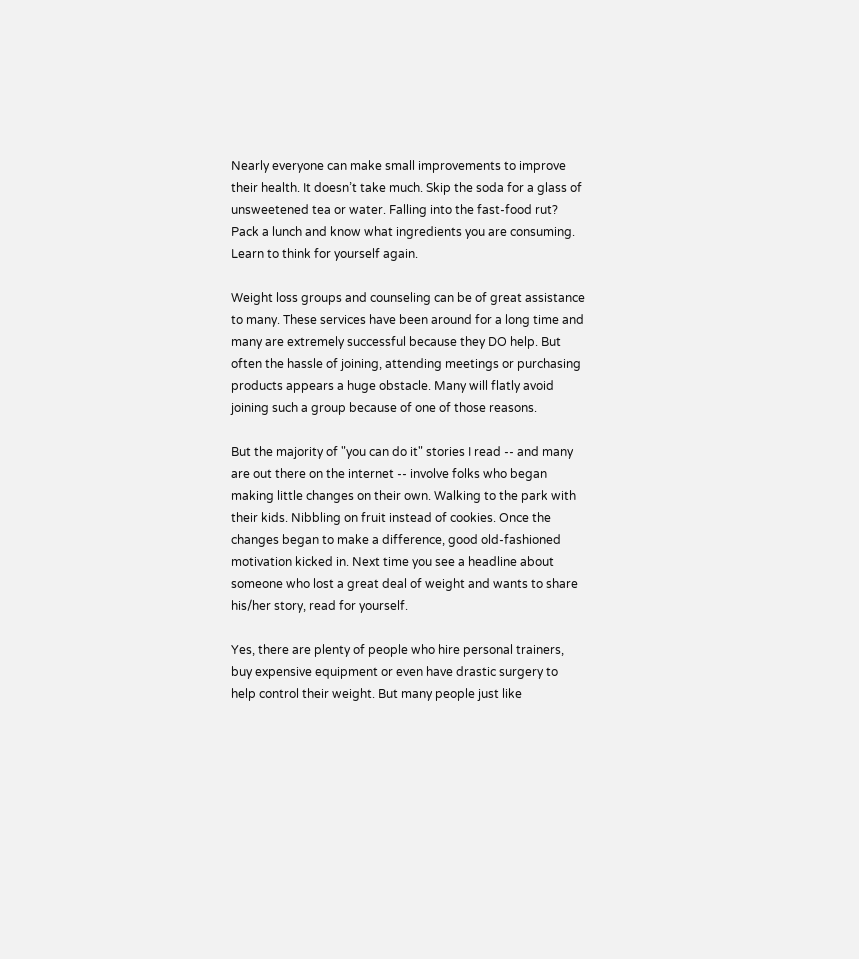Nearly everyone can make small improvements to improve their health. It doesn’t take much. Skip the soda for a glass of unsweetened tea or water. Falling into the fast-food rut? Pack a lunch and know what ingredients you are consuming. Learn to think for yourself again.

Weight loss groups and counseling can be of great assistance to many. These services have been around for a long time and many are extremely successful because they DO help. But often the hassle of joining, attending meetings or purchasing products appears a huge obstacle. Many will flatly avoid joining such a group because of one of those reasons.

But the majority of "you can do it" stories I read -- and many are out there on the internet -- involve folks who began making little changes on their own. Walking to the park with their kids. Nibbling on fruit instead of cookies. Once the changes began to make a difference, good old-fashioned motivation kicked in. Next time you see a headline about someone who lost a great deal of weight and wants to share his/her story, read for yourself.

Yes, there are plenty of people who hire personal trainers, buy expensive equipment or even have drastic surgery to help control their weight. But many people just like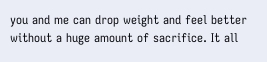you and me can drop weight and feel better without a huge amount of sacrifice. It all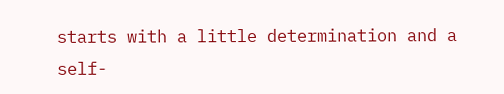starts with a little determination and a self-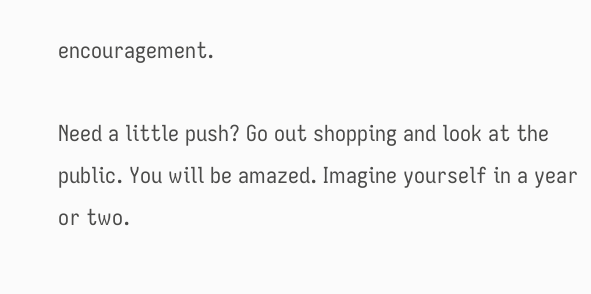encouragement.

Need a little push? Go out shopping and look at the public. You will be amazed. Imagine yourself in a year or two.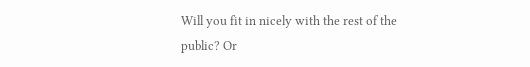Will you fit in nicely with the rest of the public? Or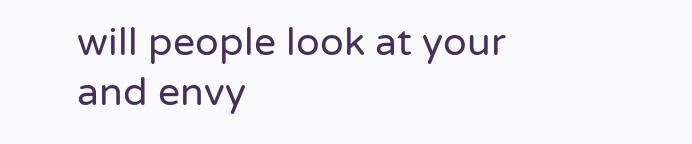will people look at your and envy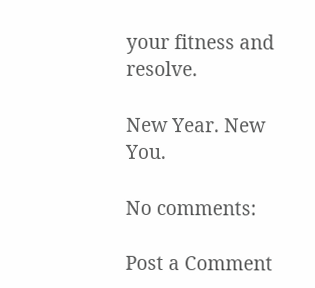your fitness and resolve.

New Year. New You.

No comments:

Post a Comment